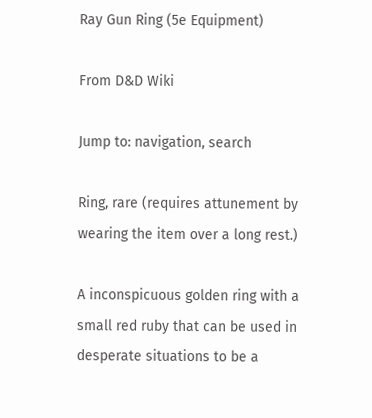Ray Gun Ring (5e Equipment)

From D&D Wiki

Jump to: navigation, search

Ring, rare (requires attunement by wearing the item over a long rest.)

A inconspicuous golden ring with a small red ruby that can be used in desperate situations to be a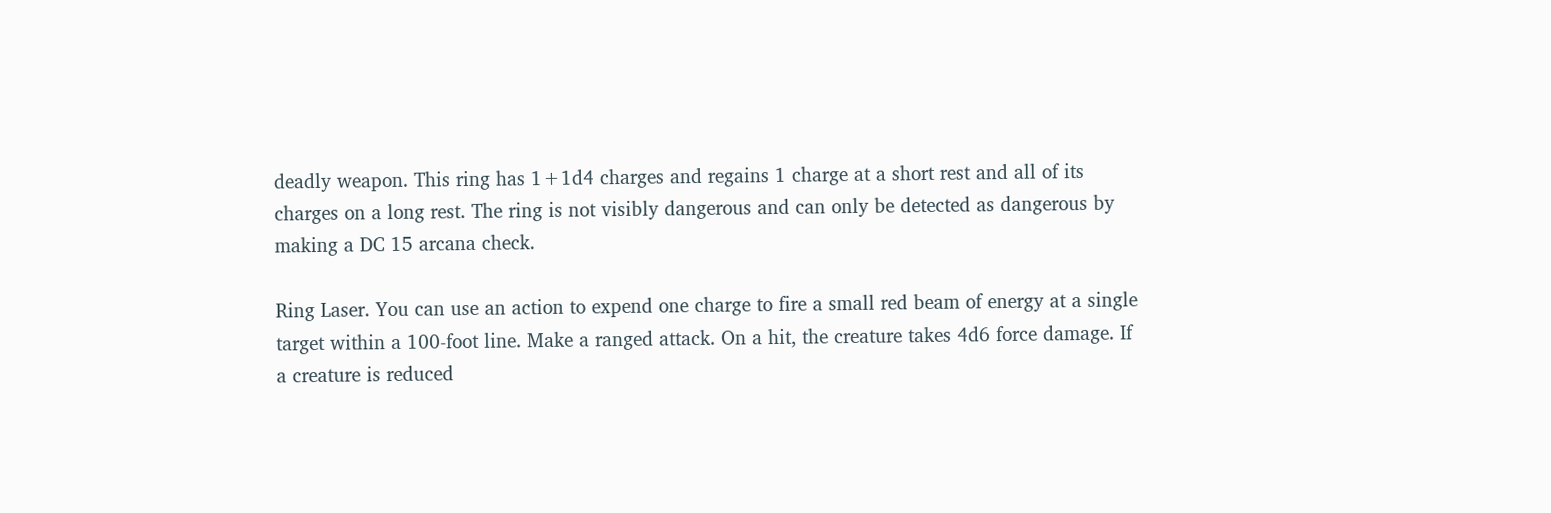deadly weapon. This ring has 1+1d4 charges and regains 1 charge at a short rest and all of its charges on a long rest. The ring is not visibly dangerous and can only be detected as dangerous by making a DC 15 arcana check.

Ring Laser. You can use an action to expend one charge to fire a small red beam of energy at a single target within a 100-foot line. Make a ranged attack. On a hit, the creature takes 4d6 force damage. If a creature is reduced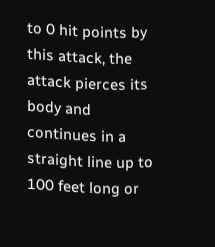to 0 hit points by this attack, the attack pierces its body and continues in a straight line up to 100 feet long or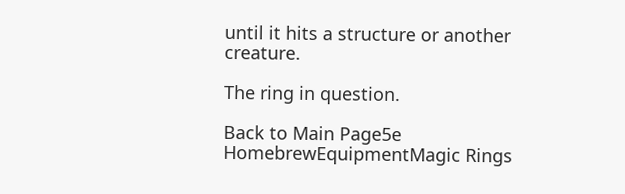until it hits a structure or another creature.

The ring in question.

Back to Main Page5e HomebrewEquipmentMagic Rings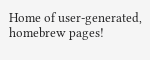Home of user-generated,
homebrew pages!